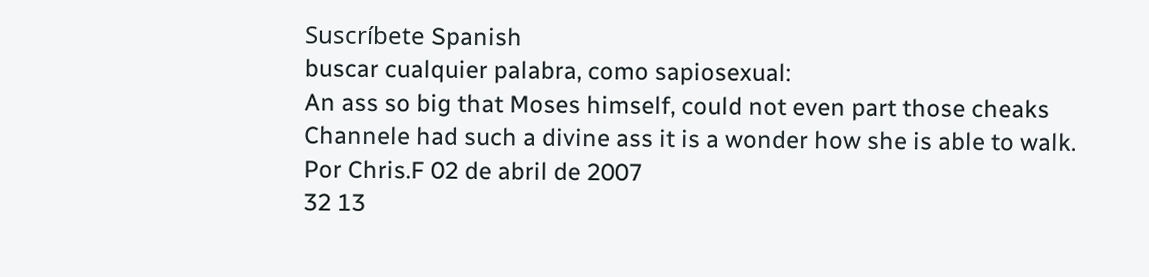Suscríbete Spanish
buscar cualquier palabra, como sapiosexual:
An ass so big that Moses himself, could not even part those cheaks
Channele had such a divine ass it is a wonder how she is able to walk.
Por Chris.F 02 de abril de 2007
32 13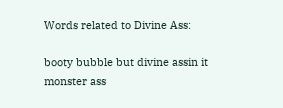Words related to Divine Ass:

booty bubble but divine assin it monster ass